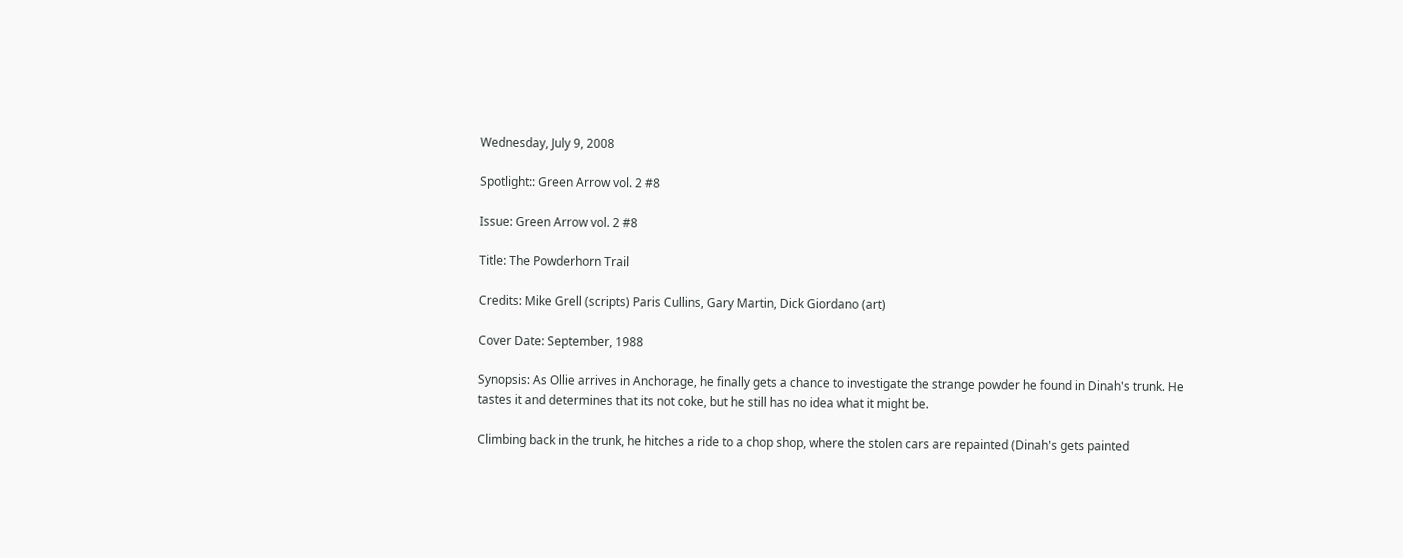Wednesday, July 9, 2008

Spotlight:: Green Arrow vol. 2 #8

Issue: Green Arrow vol. 2 #8

Title: The Powderhorn Trail

Credits: Mike Grell (scripts) Paris Cullins, Gary Martin, Dick Giordano (art)

Cover Date: September, 1988

Synopsis: As Ollie arrives in Anchorage, he finally gets a chance to investigate the strange powder he found in Dinah's trunk. He tastes it and determines that its not coke, but he still has no idea what it might be.

Climbing back in the trunk, he hitches a ride to a chop shop, where the stolen cars are repainted (Dinah's gets painted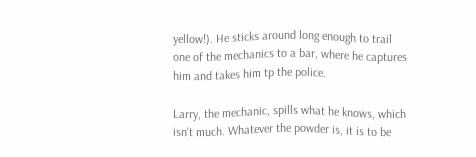yellow!). He sticks around long enough to trail one of the mechanics to a bar, where he captures him and takes him tp the police.

Larry, the mechanic, spills what he knows, which isn't much. Whatever the powder is, it is to be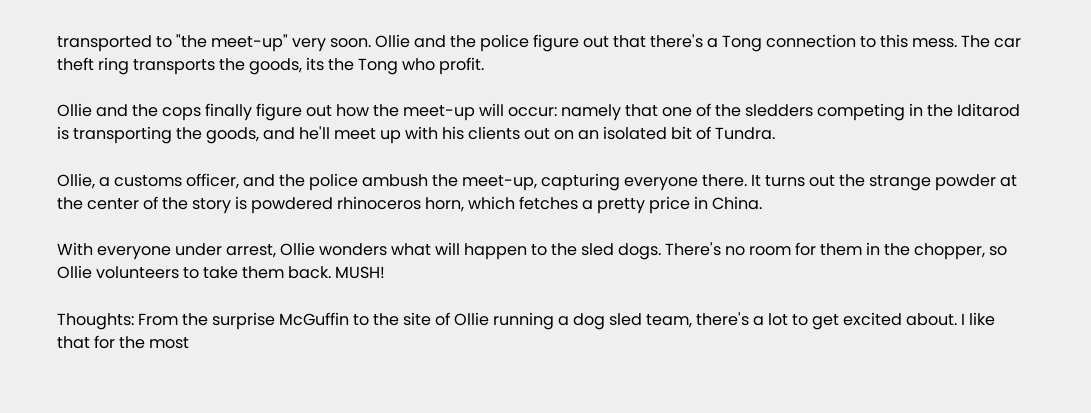transported to "the meet-up" very soon. Ollie and the police figure out that there's a Tong connection to this mess. The car theft ring transports the goods, its the Tong who profit.

Ollie and the cops finally figure out how the meet-up will occur: namely that one of the sledders competing in the Iditarod is transporting the goods, and he'll meet up with his clients out on an isolated bit of Tundra.

Ollie, a customs officer, and the police ambush the meet-up, capturing everyone there. It turns out the strange powder at the center of the story is powdered rhinoceros horn, which fetches a pretty price in China.

With everyone under arrest, Ollie wonders what will happen to the sled dogs. There's no room for them in the chopper, so Ollie volunteers to take them back. MUSH!

Thoughts: From the surprise McGuffin to the site of Ollie running a dog sled team, there's a lot to get excited about. I like that for the most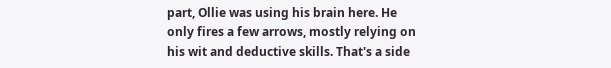part, Ollie was using his brain here. He only fires a few arrows, mostly relying on his wit and deductive skills. That's a side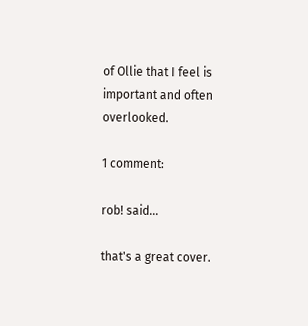of Ollie that I feel is important and often overlooked.

1 comment:

rob! said...

that's a great cover.